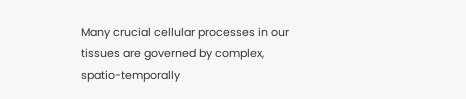Many crucial cellular processes in our tissues are governed by complex, spatio-temporally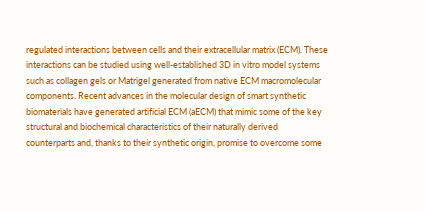regulated interactions between cells and their extracellular matrix (ECM). These interactions can be studied using well-established 3D in vitro model systems such as collagen gels or Matrigel generated from native ECM macromolecular components. Recent advances in the molecular design of smart synthetic biomaterials have generated artificial ECM (aECM) that mimic some of the key structural and biochemical characteristics of their naturally derived counterparts and, thanks to their synthetic origin, promise to overcome some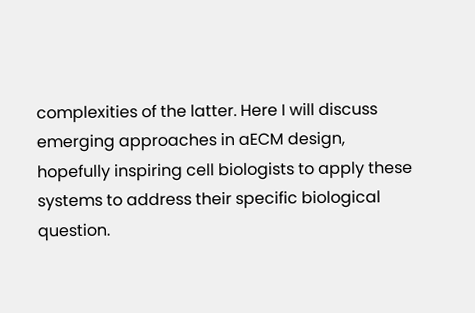complexities of the latter. Here I will discuss emerging approaches in aECM design, hopefully inspiring cell biologists to apply these systems to address their specific biological question.